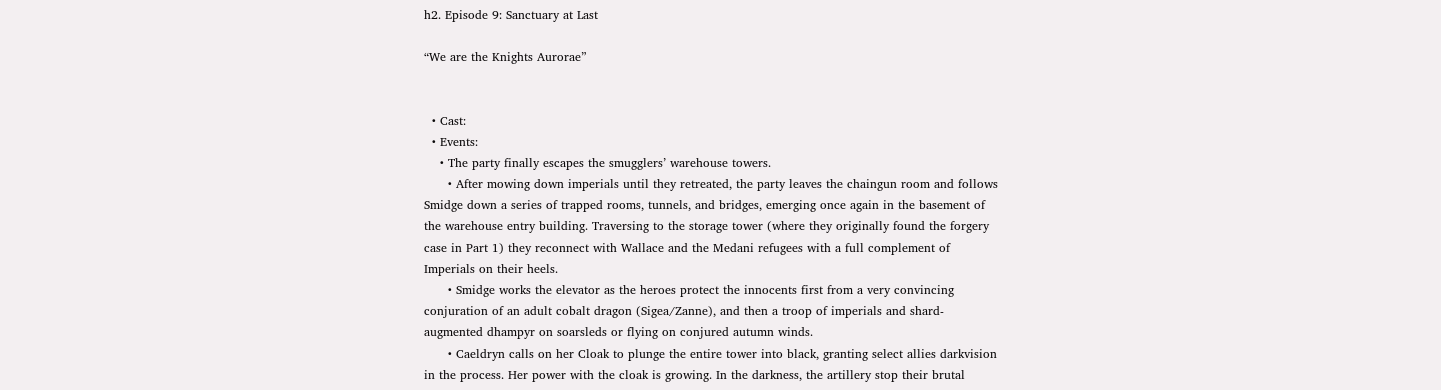h2. Episode 9: Sanctuary at Last

“We are the Knights Aurorae”


  • Cast:
  • Events:
    • The party finally escapes the smugglers’ warehouse towers.
      • After mowing down imperials until they retreated, the party leaves the chaingun room and follows Smidge down a series of trapped rooms, tunnels, and bridges, emerging once again in the basement of the warehouse entry building. Traversing to the storage tower (where they originally found the forgery case in Part 1) they reconnect with Wallace and the Medani refugees with a full complement of Imperials on their heels.
      • Smidge works the elevator as the heroes protect the innocents first from a very convincing conjuration of an adult cobalt dragon (Sigea/Zanne), and then a troop of imperials and shard-augmented dhampyr on soarsleds or flying on conjured autumn winds.
      • Caeldryn calls on her Cloak to plunge the entire tower into black, granting select allies darkvision in the process. Her power with the cloak is growing. In the darkness, the artillery stop their brutal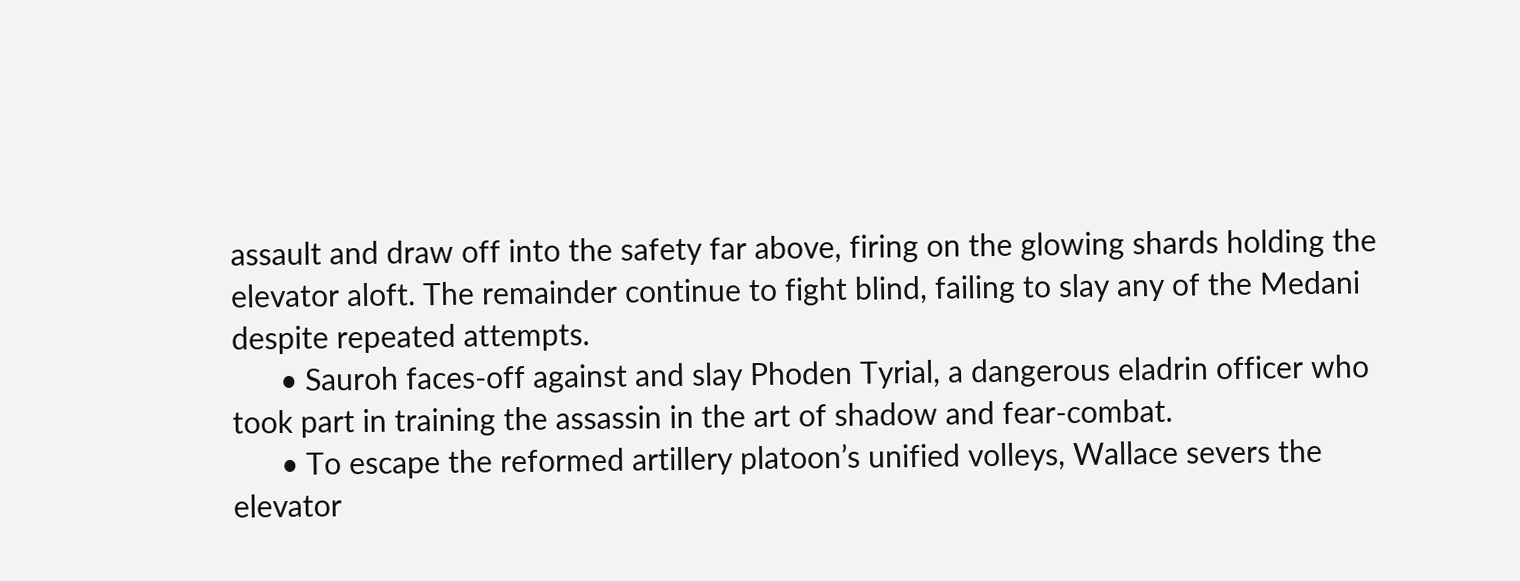assault and draw off into the safety far above, firing on the glowing shards holding the elevator aloft. The remainder continue to fight blind, failing to slay any of the Medani despite repeated attempts.
      • Sauroh faces-off against and slay Phoden Tyrial, a dangerous eladrin officer who took part in training the assassin in the art of shadow and fear-combat.
      • To escape the reformed artillery platoon’s unified volleys, Wallace severs the elevator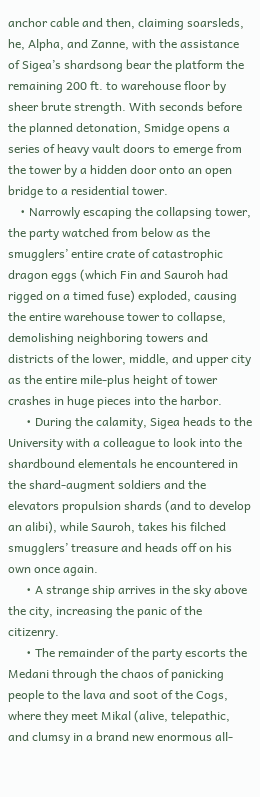anchor cable and then, claiming soarsleds, he, Alpha, and Zanne, with the assistance of Sigea’s shardsong bear the platform the remaining 200 ft. to warehouse floor by sheer brute strength. With seconds before the planned detonation, Smidge opens a series of heavy vault doors to emerge from the tower by a hidden door onto an open bridge to a residential tower.
    • Narrowly escaping the collapsing tower, the party watched from below as the smugglers’ entire crate of catastrophic dragon eggs (which Fin and Sauroh had rigged on a timed fuse) exploded, causing the entire warehouse tower to collapse, demolishing neighboring towers and districts of the lower, middle, and upper city as the entire mile-plus height of tower crashes in huge pieces into the harbor.
      • During the calamity, Sigea heads to the University with a colleague to look into the shardbound elementals he encountered in the shard-augment soldiers and the elevators propulsion shards (and to develop an alibi), while Sauroh, takes his filched smugglers’ treasure and heads off on his own once again.
      • A strange ship arrives in the sky above the city, increasing the panic of the citizenry.
      • The remainder of the party escorts the Medani through the chaos of panicking people to the lava and soot of the Cogs, where they meet Mikal (alive, telepathic, and clumsy in a brand new enormous all-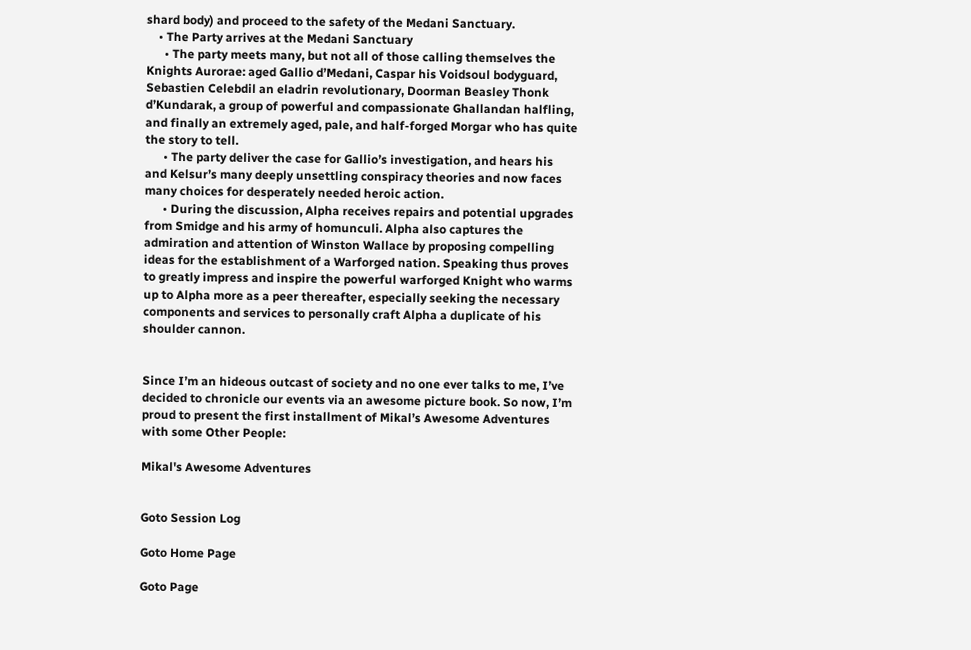shard body) and proceed to the safety of the Medani Sanctuary.
    • The Party arrives at the Medani Sanctuary
      • The party meets many, but not all of those calling themselves the Knights Aurorae: aged Gallio d’Medani, Caspar his Voidsoul bodyguard, Sebastien Celebdil an eladrin revolutionary, Doorman Beasley Thonk d’Kundarak, a group of powerful and compassionate Ghallandan halfling, and finally an extremely aged, pale, and half-forged Morgar who has quite the story to tell.
      • The party deliver the case for Gallio’s investigation, and hears his and Kelsur’s many deeply unsettling conspiracy theories and now faces many choices for desperately needed heroic action.
      • During the discussion, Alpha receives repairs and potential upgrades from Smidge and his army of homunculi. Alpha also captures the admiration and attention of Winston Wallace by proposing compelling ideas for the establishment of a Warforged nation. Speaking thus proves to greatly impress and inspire the powerful warforged Knight who warms up to Alpha more as a peer thereafter, especially seeking the necessary components and services to personally craft Alpha a duplicate of his shoulder cannon.


Since I’m an hideous outcast of society and no one ever talks to me, I’ve decided to chronicle our events via an awesome picture book. So now, I’m proud to present the first installment of Mikal’s Awesome Adventures with some Other People:

Mikal's Awesome Adventures


Goto Session Log

Goto Home Page

Goto Page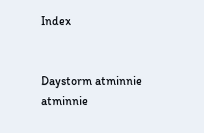Index


Daystorm atminnie atminnie